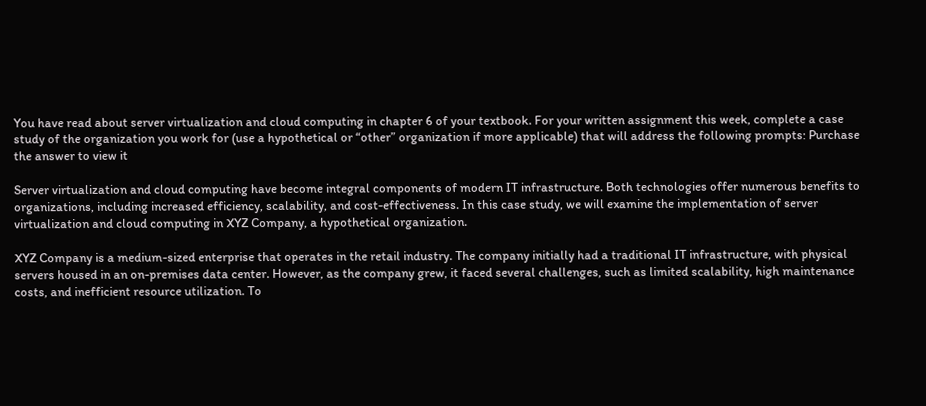You have read about server virtualization and cloud computing in chapter 6 of your textbook. For your written assignment this week, complete a case study of the organization you work for (use a hypothetical or “other” organization if more applicable) that will address the following prompts: Purchase the answer to view it

Server virtualization and cloud computing have become integral components of modern IT infrastructure. Both technologies offer numerous benefits to organizations, including increased efficiency, scalability, and cost-effectiveness. In this case study, we will examine the implementation of server virtualization and cloud computing in XYZ Company, a hypothetical organization.

XYZ Company is a medium-sized enterprise that operates in the retail industry. The company initially had a traditional IT infrastructure, with physical servers housed in an on-premises data center. However, as the company grew, it faced several challenges, such as limited scalability, high maintenance costs, and inefficient resource utilization. To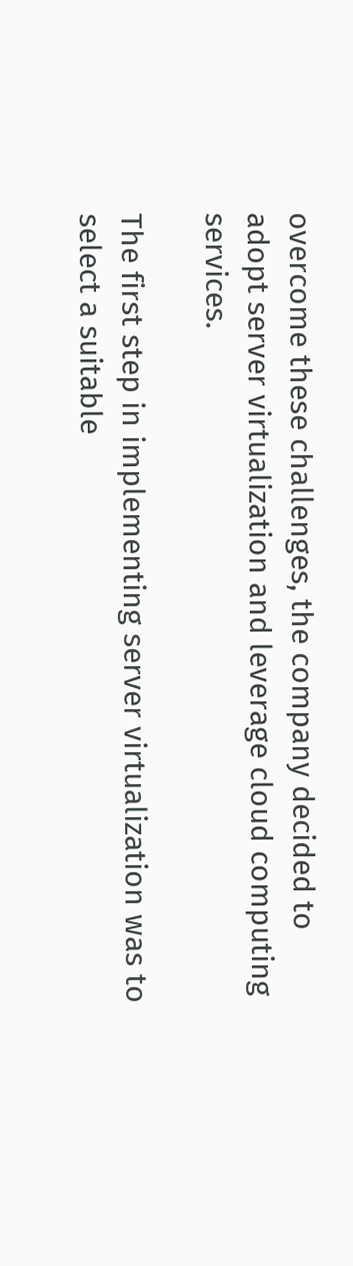overcome these challenges, the company decided to adopt server virtualization and leverage cloud computing services.

The first step in implementing server virtualization was to select a suitable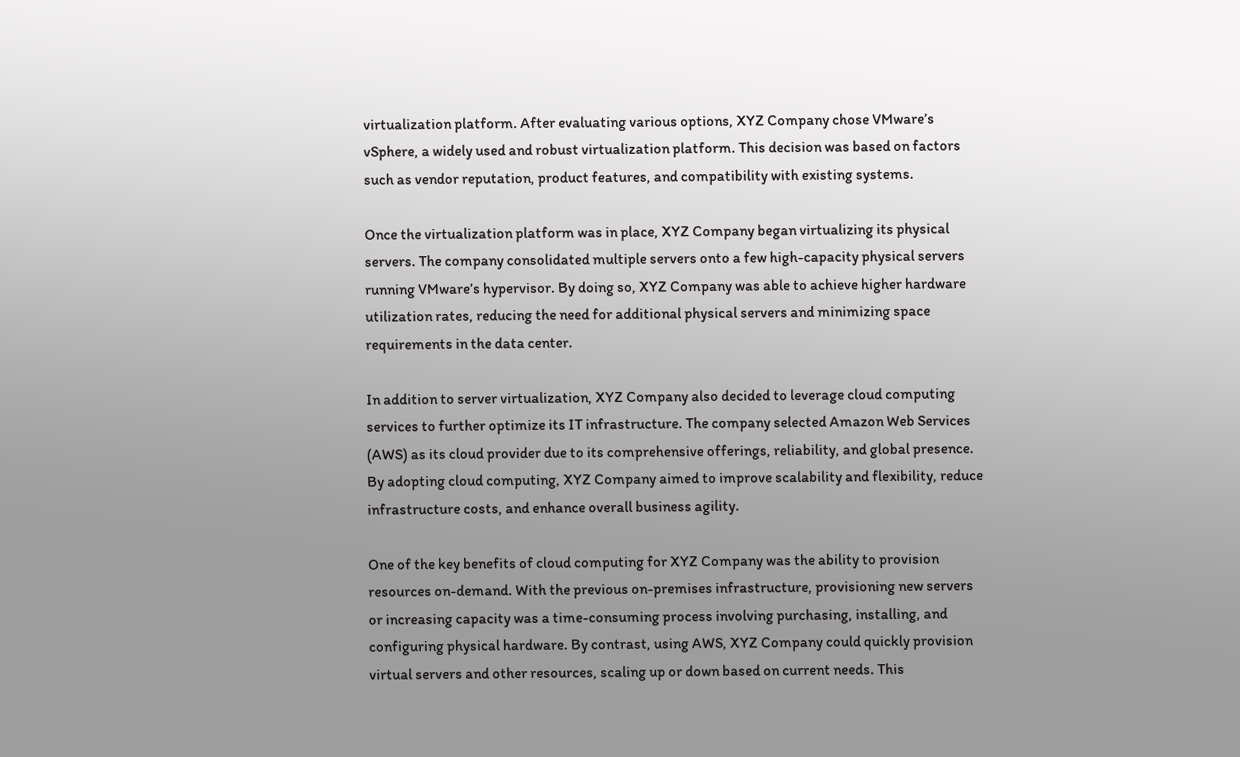virtualization platform. After evaluating various options, XYZ Company chose VMware’s vSphere, a widely used and robust virtualization platform. This decision was based on factors such as vendor reputation, product features, and compatibility with existing systems.

Once the virtualization platform was in place, XYZ Company began virtualizing its physical servers. The company consolidated multiple servers onto a few high-capacity physical servers running VMware’s hypervisor. By doing so, XYZ Company was able to achieve higher hardware utilization rates, reducing the need for additional physical servers and minimizing space requirements in the data center.

In addition to server virtualization, XYZ Company also decided to leverage cloud computing services to further optimize its IT infrastructure. The company selected Amazon Web Services (AWS) as its cloud provider due to its comprehensive offerings, reliability, and global presence. By adopting cloud computing, XYZ Company aimed to improve scalability and flexibility, reduce infrastructure costs, and enhance overall business agility.

One of the key benefits of cloud computing for XYZ Company was the ability to provision resources on-demand. With the previous on-premises infrastructure, provisioning new servers or increasing capacity was a time-consuming process involving purchasing, installing, and configuring physical hardware. By contrast, using AWS, XYZ Company could quickly provision virtual servers and other resources, scaling up or down based on current needs. This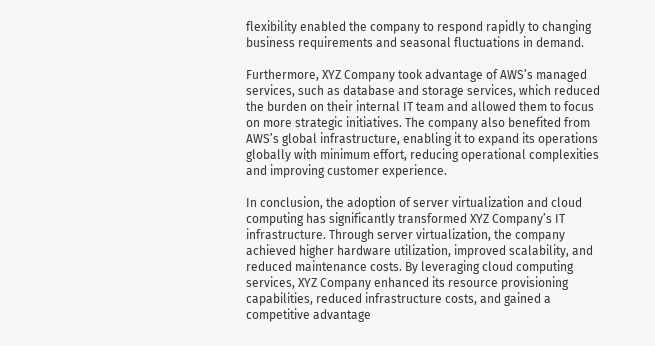flexibility enabled the company to respond rapidly to changing business requirements and seasonal fluctuations in demand.

Furthermore, XYZ Company took advantage of AWS’s managed services, such as database and storage services, which reduced the burden on their internal IT team and allowed them to focus on more strategic initiatives. The company also benefited from AWS’s global infrastructure, enabling it to expand its operations globally with minimum effort, reducing operational complexities and improving customer experience.

In conclusion, the adoption of server virtualization and cloud computing has significantly transformed XYZ Company’s IT infrastructure. Through server virtualization, the company achieved higher hardware utilization, improved scalability, and reduced maintenance costs. By leveraging cloud computing services, XYZ Company enhanced its resource provisioning capabilities, reduced infrastructure costs, and gained a competitive advantage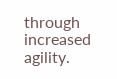through increased agility.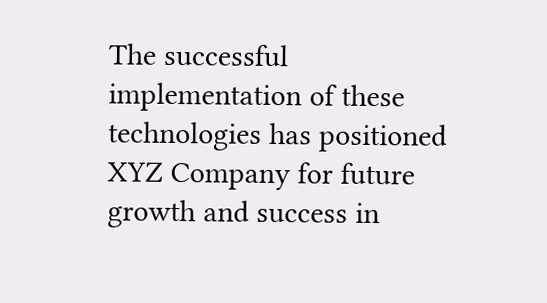The successful implementation of these technologies has positioned XYZ Company for future growth and success in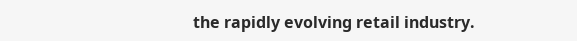the rapidly evolving retail industry.